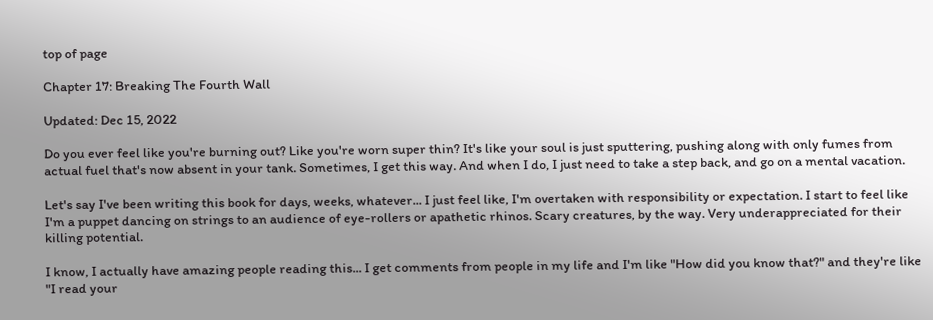top of page

Chapter 17: Breaking The Fourth Wall

Updated: Dec 15, 2022

Do you ever feel like you're burning out? Like you're worn super thin? It's like your soul is just sputtering, pushing along with only fumes from actual fuel that's now absent in your tank. Sometimes, I get this way. And when I do, I just need to take a step back, and go on a mental vacation.

Let's say I've been writing this book for days, weeks, whatever... I just feel like, I'm overtaken with responsibility or expectation. I start to feel like I'm a puppet dancing on strings to an audience of eye-rollers or apathetic rhinos. Scary creatures, by the way. Very underappreciated for their killing potential.

I know, I actually have amazing people reading this... I get comments from people in my life and I'm like "How did you know that?" and they're like "I read your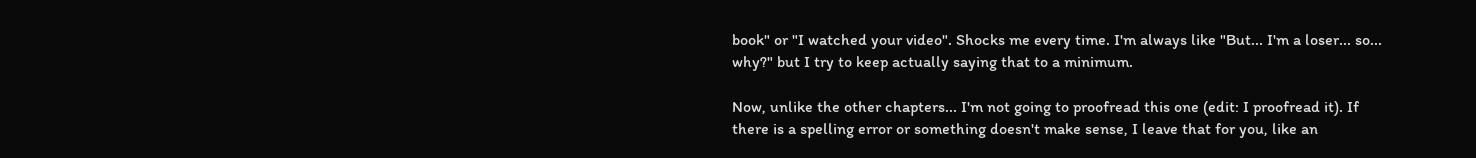book" or "I watched your video". Shocks me every time. I'm always like "But... I'm a loser... so... why?" but I try to keep actually saying that to a minimum.

Now, unlike the other chapters... I'm not going to proofread this one (edit: I proofread it). If there is a spelling error or something doesn't make sense, I leave that for you, like an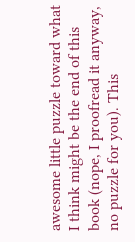awesome little puzzle toward what I think might be the end of this book (nope, I proofread it anyway, no puzzle for you). This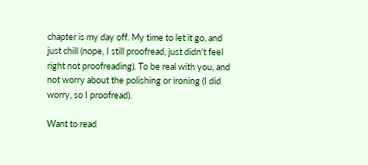chapter is my day off. My time to let it go, and just chill (nope, I still proofread, just didn't feel right not proofreading). To be real with you, and not worry about the polishing or ironing (I did worry, so I proofread).

Want to read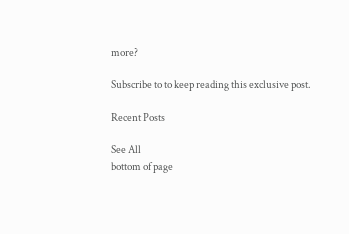more?

Subscribe to to keep reading this exclusive post.

Recent Posts

See All
bottom of page